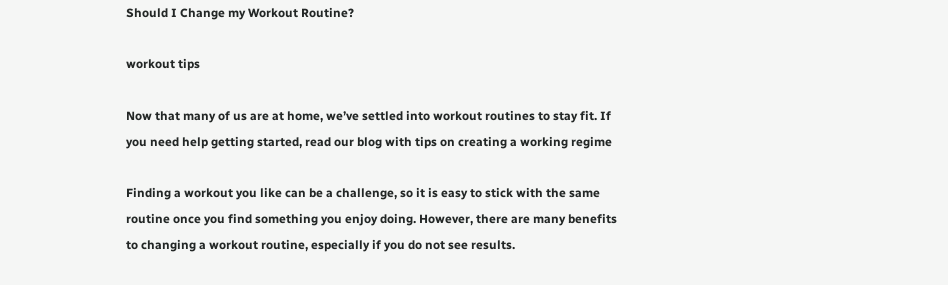Should I Change my Workout Routine?

workout tips

Now that many of us are at home, we’ve settled into workout routines to stay fit. If you need help getting started, read our blog with tips on creating a working regime

Finding a workout you like can be a challenge, so it is easy to stick with the same routine once you find something you enjoy doing. However, there are many benefits to changing a workout routine, especially if you do not see results.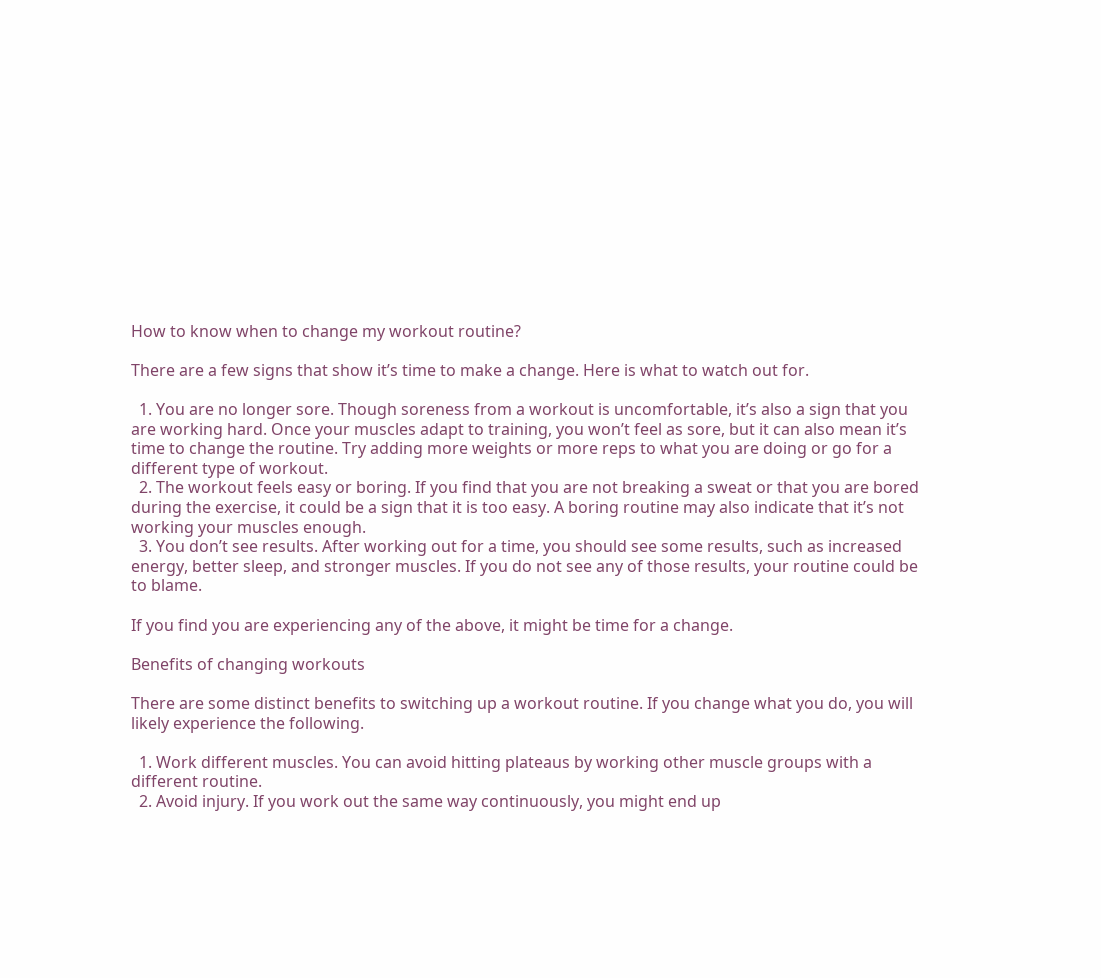How to know when to change my workout routine?

There are a few signs that show it’s time to make a change. Here is what to watch out for.

  1. You are no longer sore. Though soreness from a workout is uncomfortable, it’s also a sign that you are working hard. Once your muscles adapt to training, you won’t feel as sore, but it can also mean it’s time to change the routine. Try adding more weights or more reps to what you are doing or go for a different type of workout.
  2. The workout feels easy or boring. If you find that you are not breaking a sweat or that you are bored during the exercise, it could be a sign that it is too easy. A boring routine may also indicate that it’s not working your muscles enough.
  3. You don’t see results. After working out for a time, you should see some results, such as increased energy, better sleep, and stronger muscles. If you do not see any of those results, your routine could be to blame.

If you find you are experiencing any of the above, it might be time for a change.

Benefits of changing workouts

There are some distinct benefits to switching up a workout routine. If you change what you do, you will likely experience the following.

  1. Work different muscles. You can avoid hitting plateaus by working other muscle groups with a different routine.
  2. Avoid injury. If you work out the same way continuously, you might end up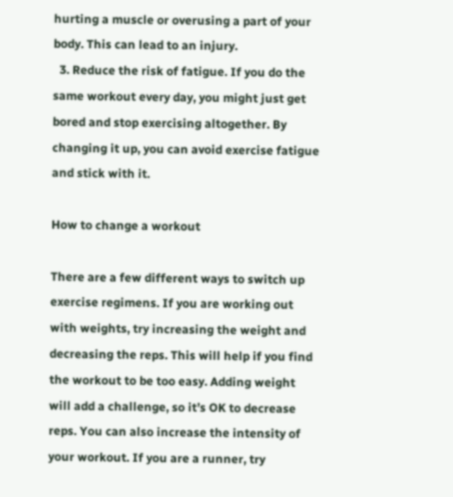hurting a muscle or overusing a part of your body. This can lead to an injury.
  3. Reduce the risk of fatigue. If you do the same workout every day, you might just get bored and stop exercising altogether. By changing it up, you can avoid exercise fatigue and stick with it.

How to change a workout

There are a few different ways to switch up exercise regimens. If you are working out with weights, try increasing the weight and decreasing the reps. This will help if you find the workout to be too easy. Adding weight will add a challenge, so it’s OK to decrease reps. You can also increase the intensity of your workout. If you are a runner, try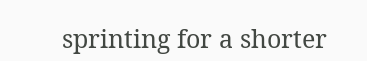sprinting for a shorter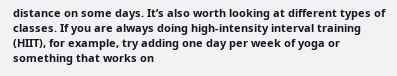distance on some days. It’s also worth looking at different types of classes. If you are always doing high-intensity interval training (HIIT), for example, try adding one day per week of yoga or something that works on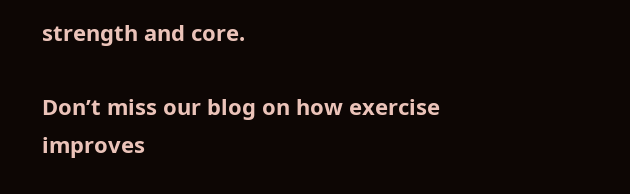strength and core.

Don’t miss our blog on how exercise improves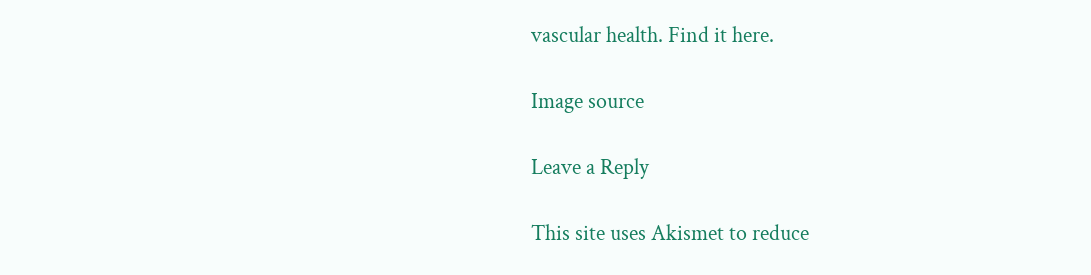vascular health. Find it here.

Image source

Leave a Reply

This site uses Akismet to reduce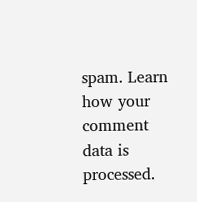spam. Learn how your comment data is processed.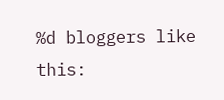%d bloggers like this: